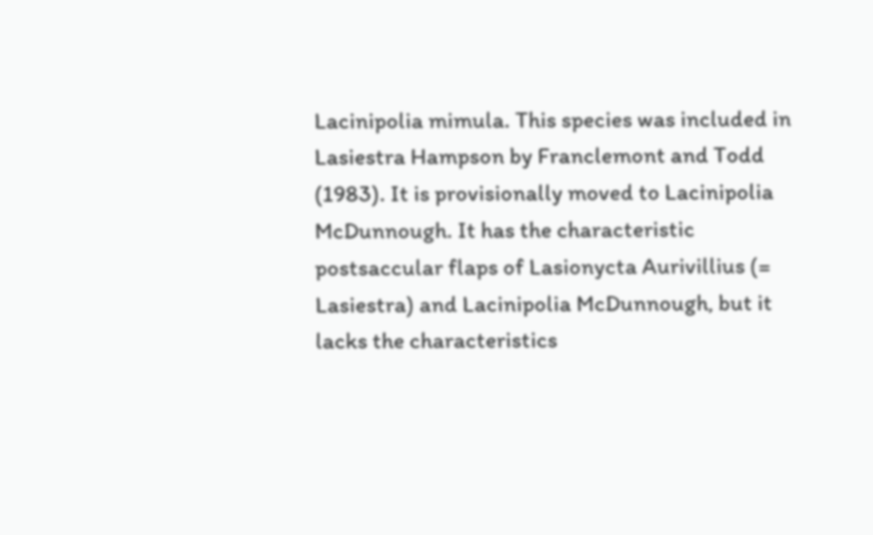Lacinipolia mimula. This species was included in Lasiestra Hampson by Franclemont and Todd (1983). It is provisionally moved to Lacinipolia McDunnough. It has the characteristic postsaccular flaps of Lasionycta Aurivillius (= Lasiestra) and Lacinipolia McDunnough, but it lacks the characteristics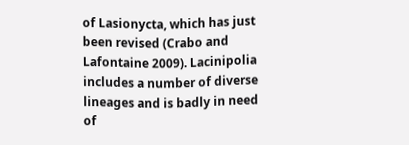of Lasionycta, which has just been revised (Crabo and Lafontaine 2009). Lacinipolia includes a number of diverse lineages and is badly in need of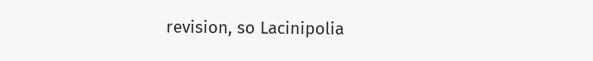revision, so Lacinipolia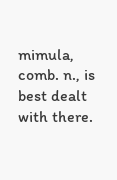mimula, comb. n., is best dealt with there.